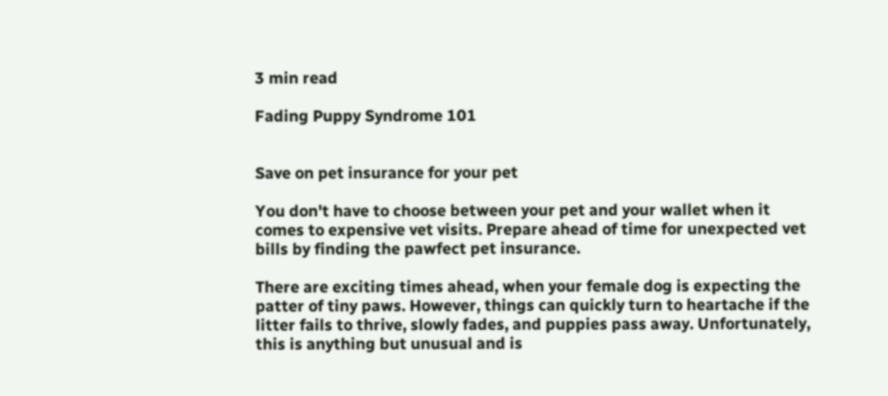3 min read

Fading Puppy Syndrome 101


Save on pet insurance for your pet

You don't have to choose between your pet and your wallet when it comes to expensive vet visits. Prepare ahead of time for unexpected vet bills by finding the pawfect pet insurance.

There are exciting times ahead, when your female dog is expecting the patter of tiny paws. However, things can quickly turn to heartache if the litter fails to thrive, slowly fades, and puppies pass away. Unfortunately, this is anything but unusual and is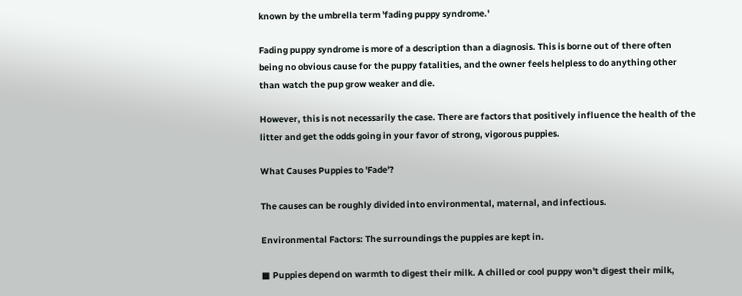known by the umbrella term 'fading puppy syndrome.'

Fading puppy syndrome is more of a description than a diagnosis. This is borne out of there often being no obvious cause for the puppy fatalities, and the owner feels helpless to do anything other than watch the pup grow weaker and die.

However, this is not necessarily the case. There are factors that positively influence the health of the litter and get the odds going in your favor of strong, vigorous puppies.

What Causes Puppies to 'Fade'?

The causes can be roughly divided into environmental, maternal, and infectious.

Environmental Factors: The surroundings the puppies are kept in.

■ Puppies depend on warmth to digest their milk. A chilled or cool puppy won't digest their milk,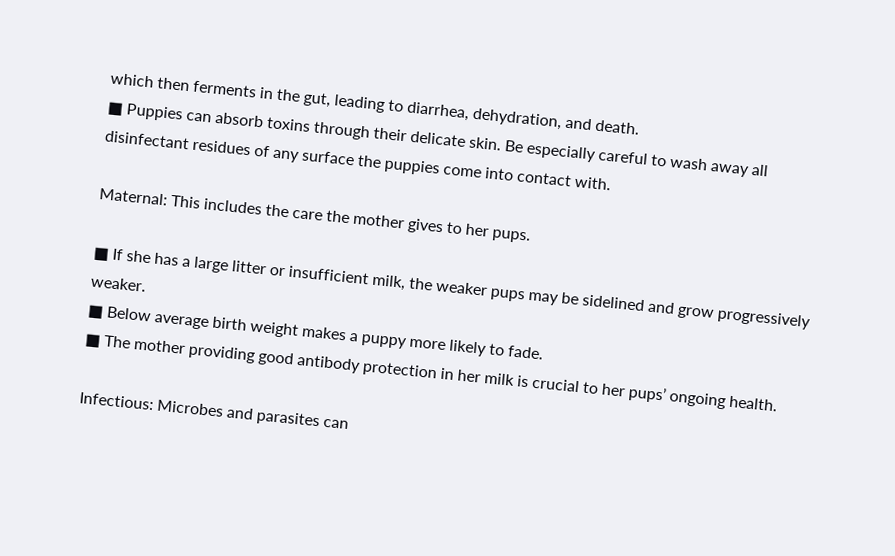which then ferments in the gut, leading to diarrhea, dehydration, and death.
■ Puppies can absorb toxins through their delicate skin. Be especially careful to wash away all disinfectant residues of any surface the puppies come into contact with.

Maternal: This includes the care the mother gives to her pups.

■ If she has a large litter or insufficient milk, the weaker pups may be sidelined and grow progressively weaker.
■ Below average birth weight makes a puppy more likely to fade.
■ The mother providing good antibody protection in her milk is crucial to her pups’ ongoing health.

Infectious: Microbes and parasites can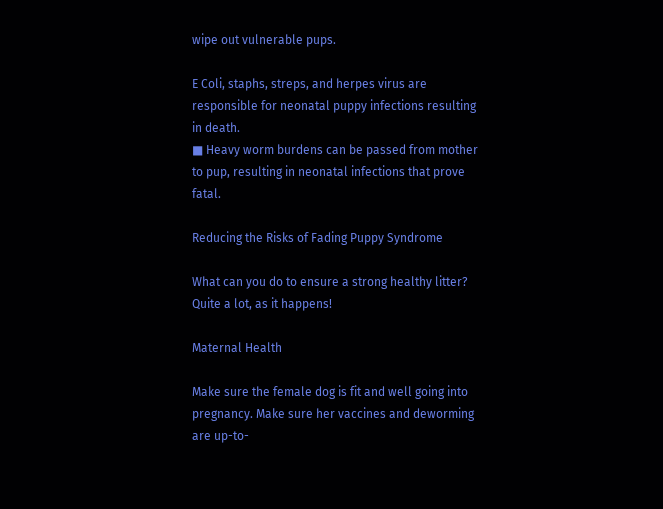wipe out vulnerable pups.

E Coli, staphs, streps, and herpes virus are responsible for neonatal puppy infections resulting in death.
■ Heavy worm burdens can be passed from mother to pup, resulting in neonatal infections that prove fatal.

Reducing the Risks of Fading Puppy Syndrome

What can you do to ensure a strong healthy litter? Quite a lot, as it happens!

Maternal Health

Make sure the female dog is fit and well going into pregnancy. Make sure her vaccines and deworming are up-to-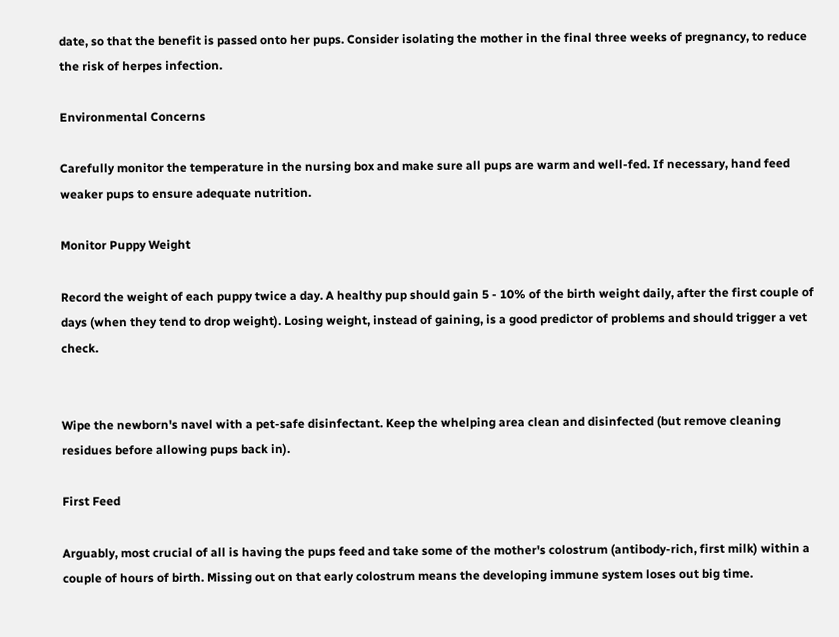date, so that the benefit is passed onto her pups. Consider isolating the mother in the final three weeks of pregnancy, to reduce the risk of herpes infection.

Environmental Concerns

Carefully monitor the temperature in the nursing box and make sure all pups are warm and well-fed. If necessary, hand feed weaker pups to ensure adequate nutrition.

Monitor Puppy Weight

Record the weight of each puppy twice a day. A healthy pup should gain 5 - 10% of the birth weight daily, after the first couple of days (when they tend to drop weight). Losing weight, instead of gaining, is a good predictor of problems and should trigger a vet check.


Wipe the newborn's navel with a pet-safe disinfectant. Keep the whelping area clean and disinfected (but remove cleaning residues before allowing pups back in).

First Feed

Arguably, most crucial of all is having the pups feed and take some of the mother's colostrum (antibody-rich, first milk) within a couple of hours of birth. Missing out on that early colostrum means the developing immune system loses out big time.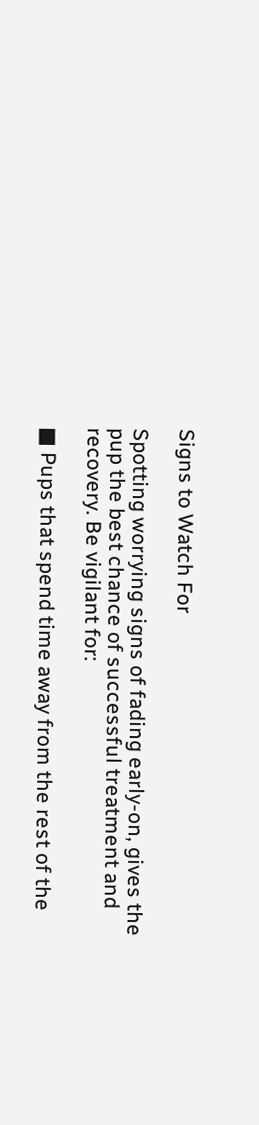Signs to Watch For

Spotting worrying signs of fading early-on, gives the pup the best chance of successful treatment and recovery. Be vigilant for:

■ Pups that spend time away from the rest of the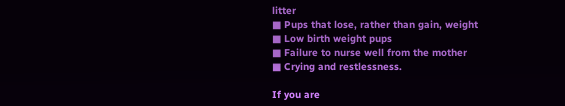litter
■ Pups that lose, rather than gain, weight
■ Low birth weight pups
■ Failure to nurse well from the mother
■ Crying and restlessness.

If you are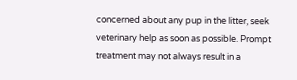concerned about any pup in the litter, seek veterinary help as soon as possible. Prompt treatment may not always result in a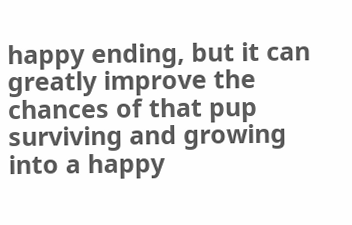happy ending, but it can greatly improve the chances of that pup surviving and growing into a happy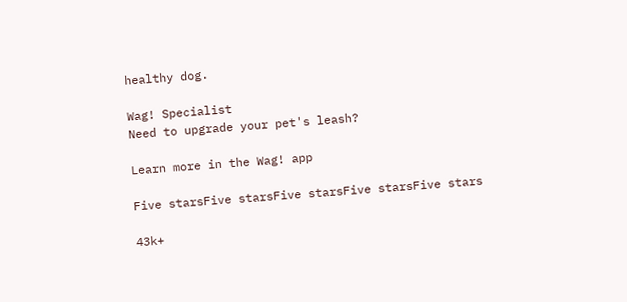healthy dog.

Wag! Specialist
Need to upgrade your pet's leash?

Learn more in the Wag! app

Five starsFive starsFive starsFive starsFive stars

43k+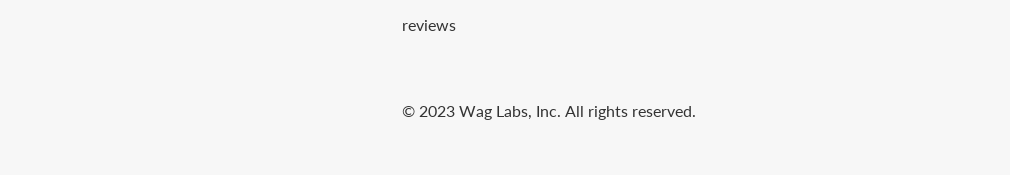reviews


© 2023 Wag Labs, Inc. All rights reserved.